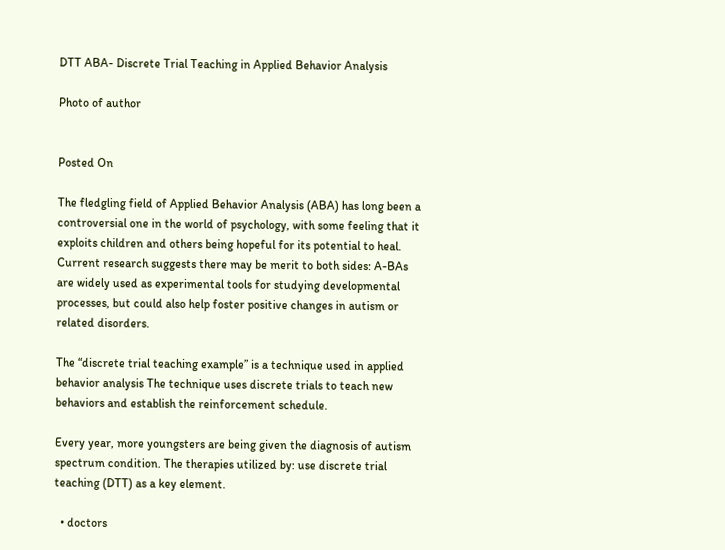DTT ABA- Discrete Trial Teaching in Applied Behavior Analysis

Photo of author


Posted On

The fledgling field of Applied Behavior Analysis (ABA) has long been a controversial one in the world of psychology, with some feeling that it exploits children and others being hopeful for its potential to heal. Current research suggests there may be merit to both sides: A-BAs are widely used as experimental tools for studying developmental processes, but could also help foster positive changes in autism or related disorders.

The “discrete trial teaching example” is a technique used in applied behavior analysis The technique uses discrete trials to teach new behaviors and establish the reinforcement schedule.

Every year, more youngsters are being given the diagnosis of autism spectrum condition. The therapies utilized by: use discrete trial teaching (DTT) as a key element.

  • doctors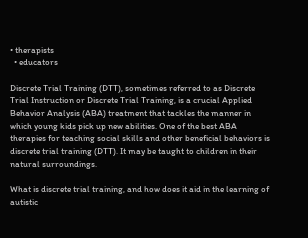• therapists
  • educators

Discrete Trial Training (DTT), sometimes referred to as Discrete Trial Instruction or Discrete Trial Training, is a crucial Applied Behavior Analysis (ABA) treatment that tackles the manner in which young kids pick up new abilities. One of the best ABA therapies for teaching social skills and other beneficial behaviors is discrete trial training (DTT). It may be taught to children in their natural surroundings.

What is discrete trial training, and how does it aid in the learning of autistic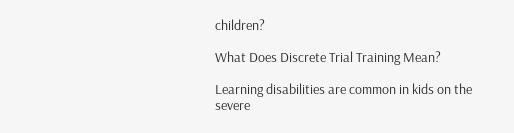children?

What Does Discrete Trial Training Mean?

Learning disabilities are common in kids on the severe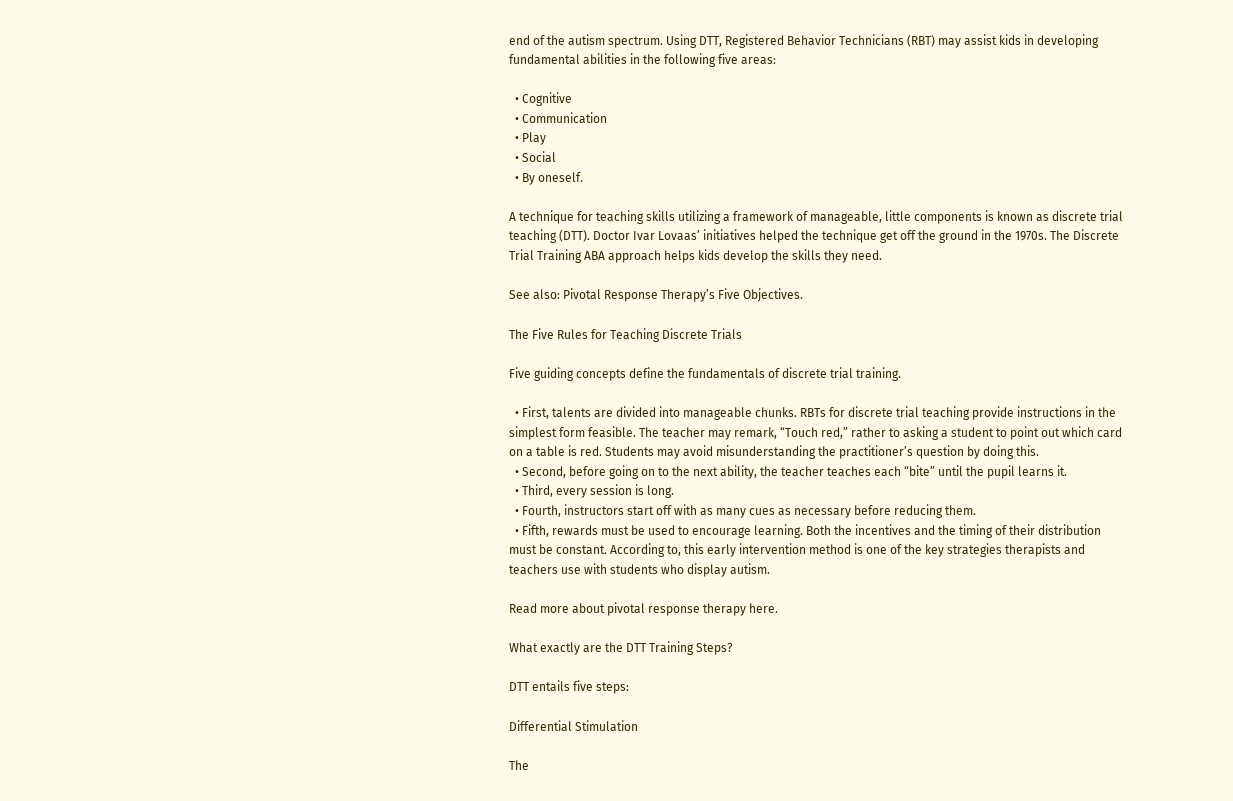end of the autism spectrum. Using DTT, Registered Behavior Technicians (RBT) may assist kids in developing fundamental abilities in the following five areas:

  • Cognitive
  • Communication
  • Play
  • Social
  • By oneself.

A technique for teaching skills utilizing a framework of manageable, little components is known as discrete trial teaching (DTT). Doctor Ivar Lovaas’ initiatives helped the technique get off the ground in the 1970s. The Discrete Trial Training ABA approach helps kids develop the skills they need.

See also: Pivotal Response Therapy’s Five Objectives.

The Five Rules for Teaching Discrete Trials

Five guiding concepts define the fundamentals of discrete trial training.

  • First, talents are divided into manageable chunks. RBTs for discrete trial teaching provide instructions in the simplest form feasible. The teacher may remark, “Touch red,” rather to asking a student to point out which card on a table is red. Students may avoid misunderstanding the practitioner’s question by doing this.
  • Second, before going on to the next ability, the teacher teaches each “bite” until the pupil learns it.
  • Third, every session is long.
  • Fourth, instructors start off with as many cues as necessary before reducing them.
  • Fifth, rewards must be used to encourage learning. Both the incentives and the timing of their distribution must be constant. According to, this early intervention method is one of the key strategies therapists and teachers use with students who display autism.

Read more about pivotal response therapy here.

What exactly are the DTT Training Steps?

DTT entails five steps:

Differential Stimulation

The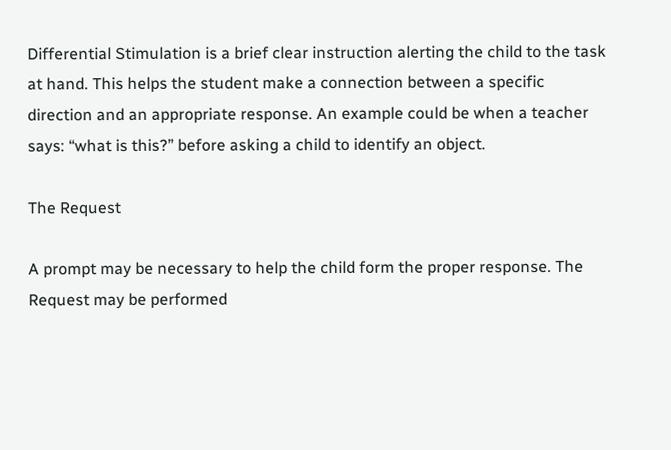Differential Stimulation is a brief clear instruction alerting the child to the task at hand. This helps the student make a connection between a specific direction and an appropriate response. An example could be when a teacher says: “what is this?” before asking a child to identify an object.

The Request

A prompt may be necessary to help the child form the proper response. The Request may be performed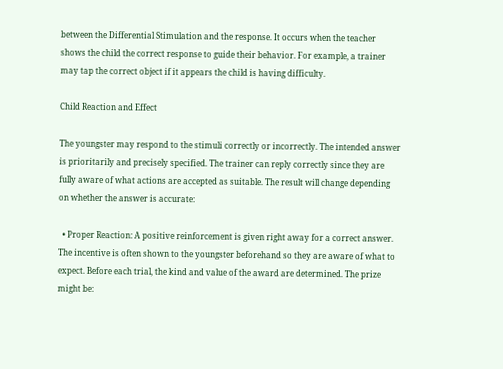between the Differential Stimulation and the response. It occurs when the teacher shows the child the correct response to guide their behavior. For example, a trainer may tap the correct object if it appears the child is having difficulty.

Child Reaction and Effect

The youngster may respond to the stimuli correctly or incorrectly. The intended answer is prioritarily and precisely specified. The trainer can reply correctly since they are fully aware of what actions are accepted as suitable. The result will change depending on whether the answer is accurate:

  • Proper Reaction: A positive reinforcement is given right away for a correct answer. The incentive is often shown to the youngster beforehand so they are aware of what to expect. Before each trial, the kind and value of the award are determined. The prize might be: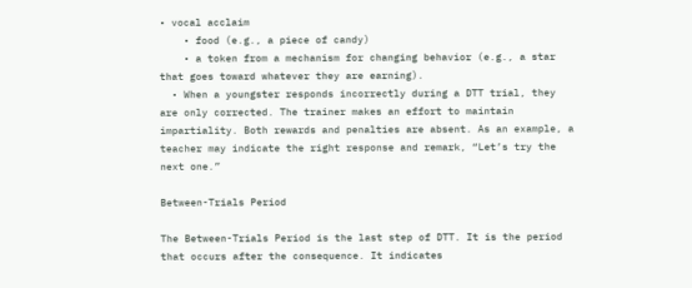• vocal acclaim
    • food (e.g., a piece of candy)
    • a token from a mechanism for changing behavior (e.g., a star that goes toward whatever they are earning).
  • When a youngster responds incorrectly during a DTT trial, they are only corrected. The trainer makes an effort to maintain impartiality. Both rewards and penalties are absent. As an example, a teacher may indicate the right response and remark, “Let’s try the next one.”

Between-Trials Period

The Between-Trials Period is the last step of DTT. It is the period that occurs after the consequence. It indicates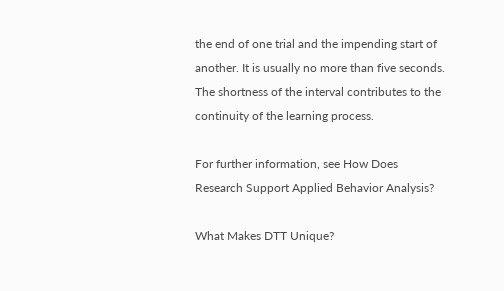the end of one trial and the impending start of another. It is usually no more than five seconds. The shortness of the interval contributes to the continuity of the learning process.

For further information, see How Does Research Support Applied Behavior Analysis?

What Makes DTT Unique?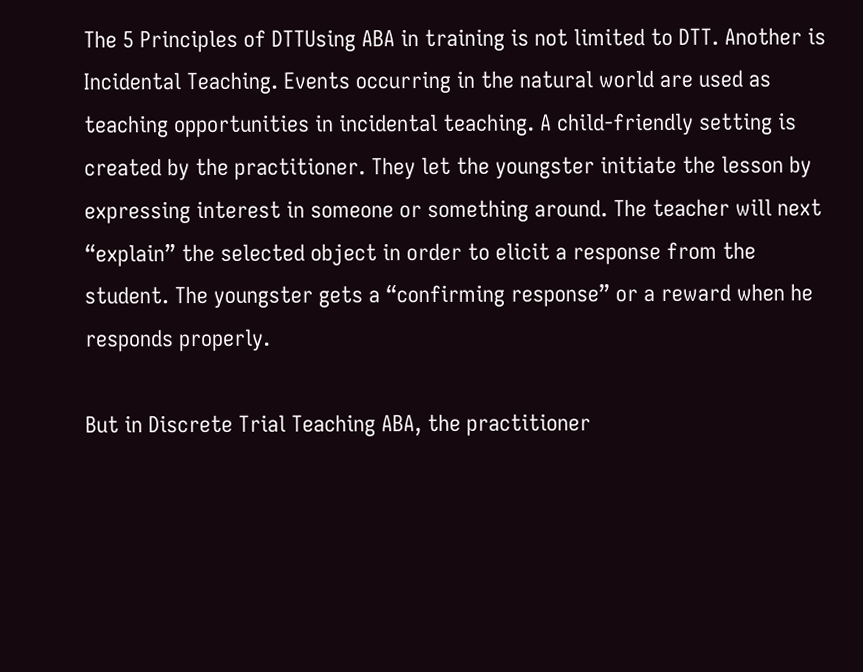The 5 Principles of DTTUsing ABA in training is not limited to DTT. Another is Incidental Teaching. Events occurring in the natural world are used as teaching opportunities in incidental teaching. A child-friendly setting is created by the practitioner. They let the youngster initiate the lesson by expressing interest in someone or something around. The teacher will next “explain” the selected object in order to elicit a response from the student. The youngster gets a “confirming response” or a reward when he responds properly.

But in Discrete Trial Teaching ABA, the practitioner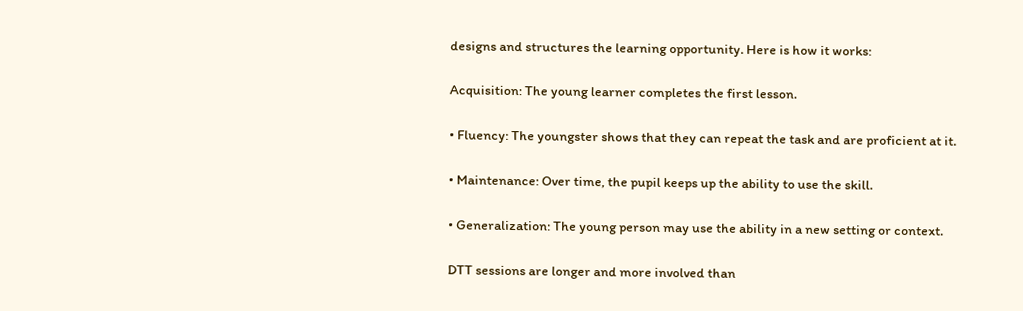designs and structures the learning opportunity. Here is how it works:

Acquisition: The young learner completes the first lesson.

• Fluency: The youngster shows that they can repeat the task and are proficient at it.

• Maintenance: Over time, the pupil keeps up the ability to use the skill.

• Generalization: The young person may use the ability in a new setting or context.

DTT sessions are longer and more involved than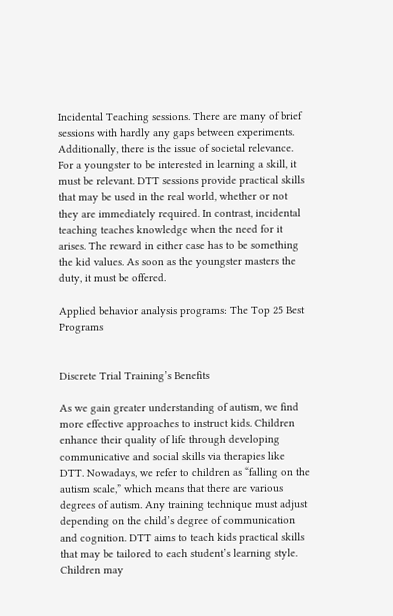Incidental Teaching sessions. There are many of brief sessions with hardly any gaps between experiments. Additionally, there is the issue of societal relevance. For a youngster to be interested in learning a skill, it must be relevant. DTT sessions provide practical skills that may be used in the real world, whether or not they are immediately required. In contrast, incidental teaching teaches knowledge when the need for it arises. The reward in either case has to be something the kid values. As soon as the youngster masters the duty, it must be offered.

Applied behavior analysis programs: The Top 25 Best Programs


Discrete Trial Training’s Benefits

As we gain greater understanding of autism, we find more effective approaches to instruct kids. Children enhance their quality of life through developing communicative and social skills via therapies like DTT. Nowadays, we refer to children as “falling on the autism scale,” which means that there are various degrees of autism. Any training technique must adjust depending on the child’s degree of communication and cognition. DTT aims to teach kids practical skills that may be tailored to each student’s learning style. Children may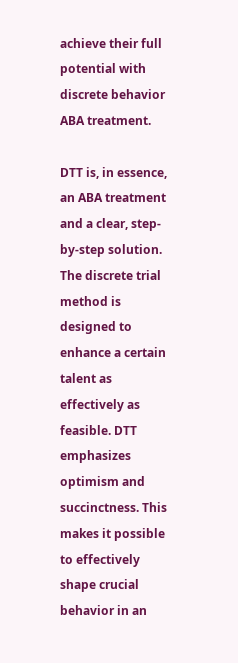achieve their full potential with discrete behavior ABA treatment.

DTT is, in essence, an ABA treatment and a clear, step-by-step solution. The discrete trial method is designed to enhance a certain talent as effectively as feasible. DTT emphasizes optimism and succinctness. This makes it possible to effectively shape crucial behavior in an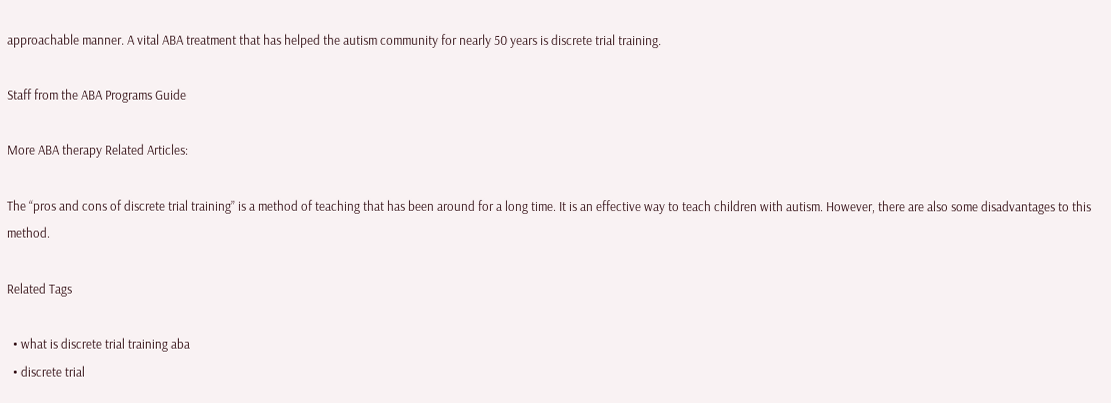approachable manner. A vital ABA treatment that has helped the autism community for nearly 50 years is discrete trial training.

Staff from the ABA Programs Guide

More ABA therapy Related Articles:

The “pros and cons of discrete trial training” is a method of teaching that has been around for a long time. It is an effective way to teach children with autism. However, there are also some disadvantages to this method.

Related Tags

  • what is discrete trial training aba
  • discrete trial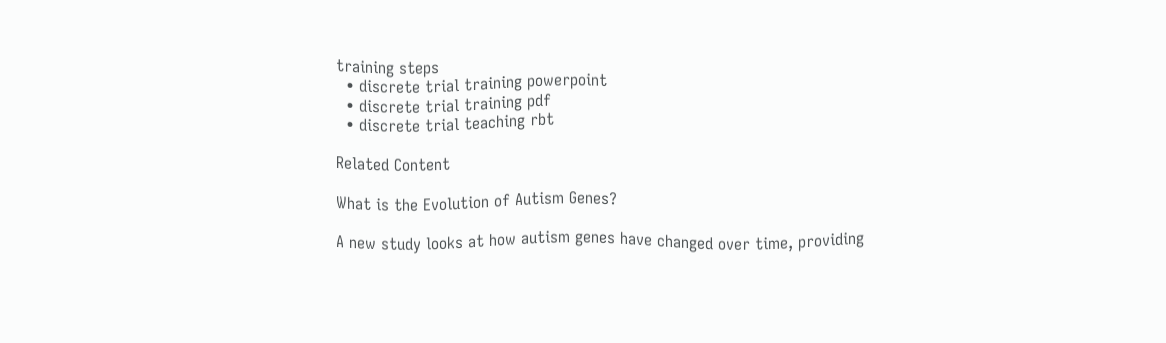training steps
  • discrete trial training powerpoint
  • discrete trial training pdf
  • discrete trial teaching rbt

Related Content

What is the Evolution of Autism Genes?

A new study looks at how autism genes have changed over time, providing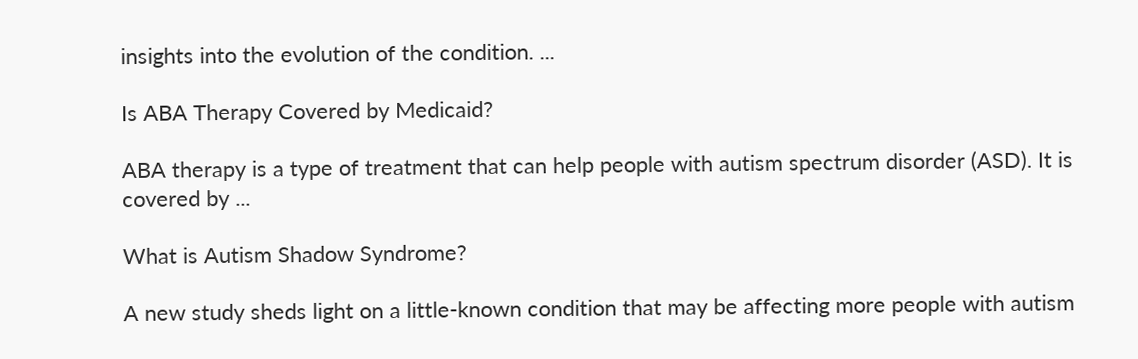insights into the evolution of the condition. ...

Is ABA Therapy Covered by Medicaid?

ABA therapy is a type of treatment that can help people with autism spectrum disorder (ASD). It is covered by ...

What is Autism Shadow Syndrome?

A new study sheds light on a little-known condition that may be affecting more people with autism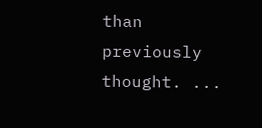than previously thought. ...